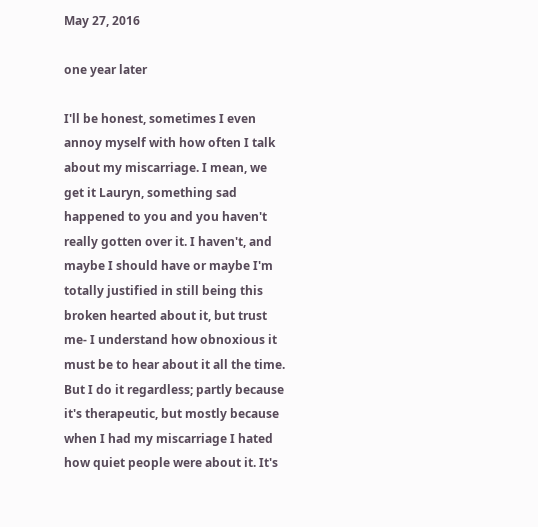May 27, 2016

one year later

I'll be honest, sometimes I even annoy myself with how often I talk about my miscarriage. I mean, we get it Lauryn, something sad happened to you and you haven't really gotten over it. I haven't, and maybe I should have or maybe I'm totally justified in still being this broken hearted about it, but trust me- I understand how obnoxious it must be to hear about it all the time. But I do it regardless; partly because it's therapeutic, but mostly because when I had my miscarriage I hated how quiet people were about it. It's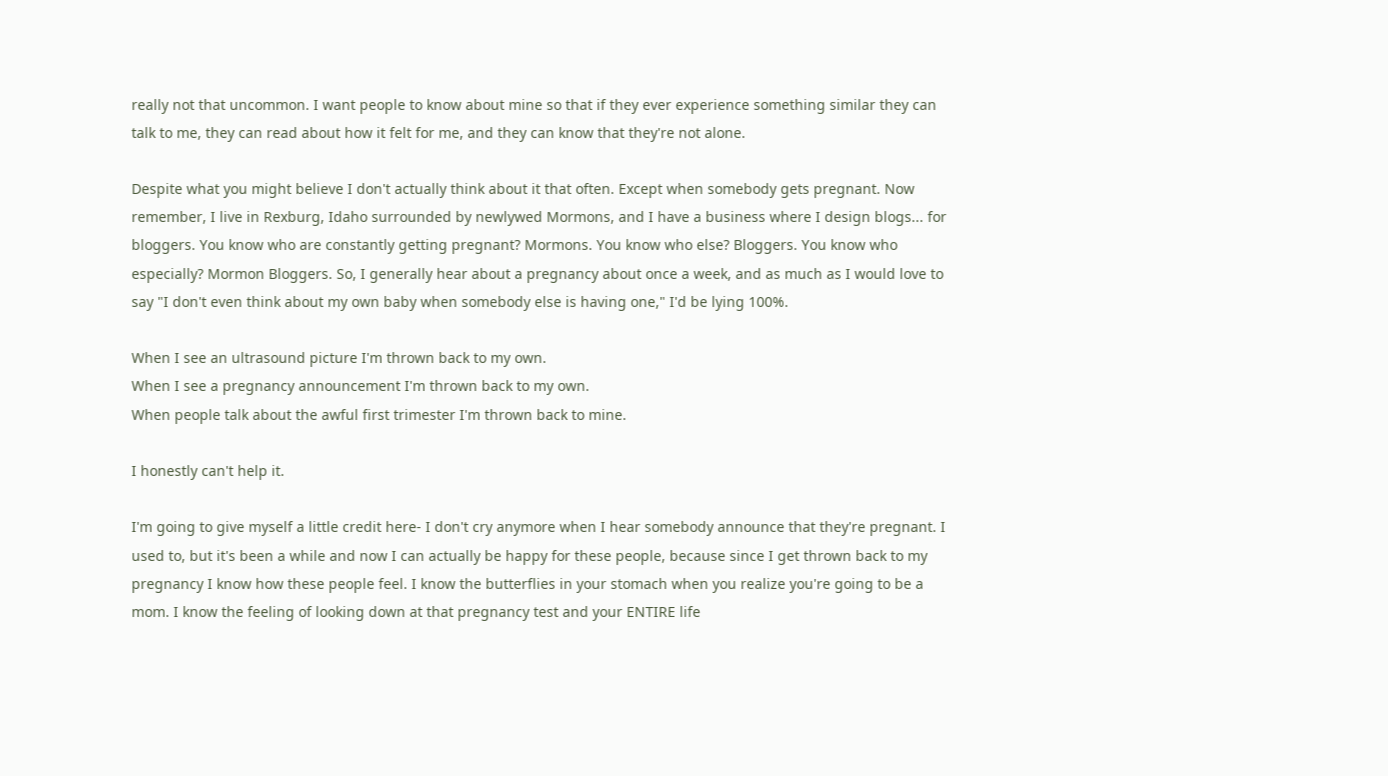really not that uncommon. I want people to know about mine so that if they ever experience something similar they can talk to me, they can read about how it felt for me, and they can know that they're not alone.

Despite what you might believe I don't actually think about it that often. Except when somebody gets pregnant. Now remember, I live in Rexburg, Idaho surrounded by newlywed Mormons, and I have a business where I design blogs... for bloggers. You know who are constantly getting pregnant? Mormons. You know who else? Bloggers. You know who especially? Mormon Bloggers. So, I generally hear about a pregnancy about once a week, and as much as I would love to say "I don't even think about my own baby when somebody else is having one," I'd be lying 100%.

When I see an ultrasound picture I'm thrown back to my own.
When I see a pregnancy announcement I'm thrown back to my own.
When people talk about the awful first trimester I'm thrown back to mine.

I honestly can't help it.

I'm going to give myself a little credit here- I don't cry anymore when I hear somebody announce that they're pregnant. I used to, but it's been a while and now I can actually be happy for these people, because since I get thrown back to my pregnancy I know how these people feel. I know the butterflies in your stomach when you realize you're going to be a mom. I know the feeling of looking down at that pregnancy test and your ENTIRE life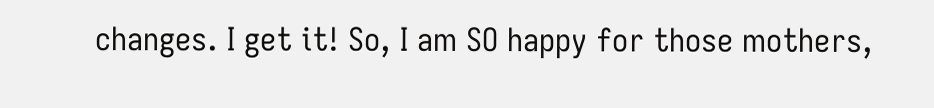changes. I get it! So, I am SO happy for those mothers,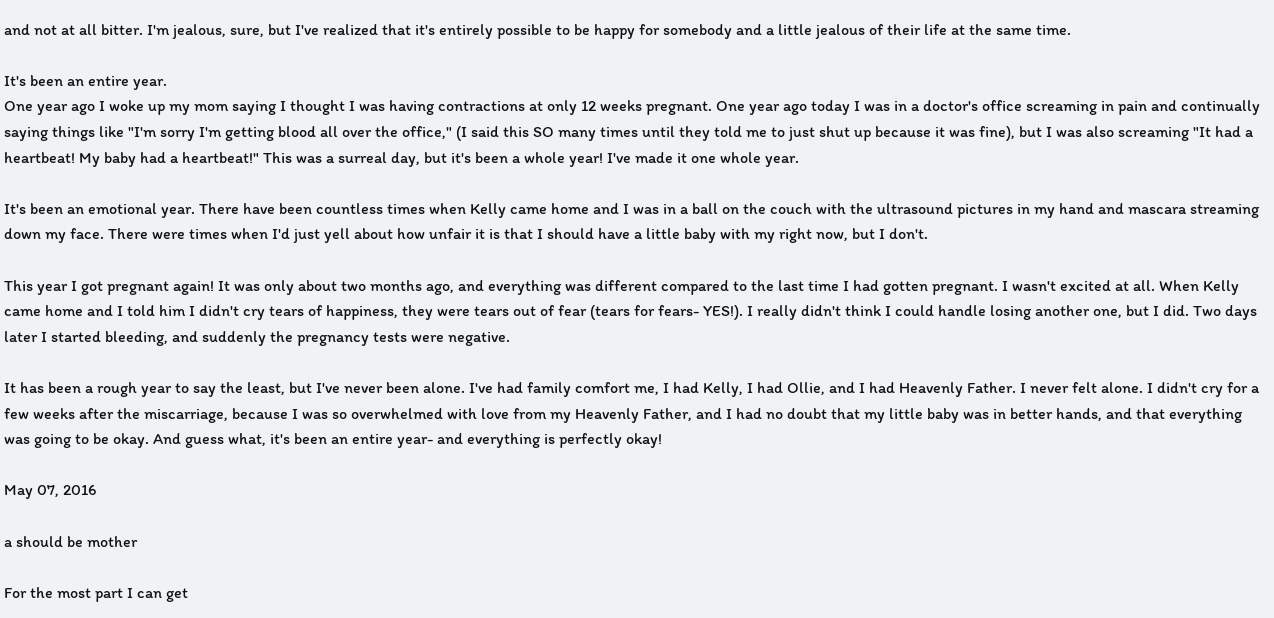and not at all bitter. I'm jealous, sure, but I've realized that it's entirely possible to be happy for somebody and a little jealous of their life at the same time.

It's been an entire year.
One year ago I woke up my mom saying I thought I was having contractions at only 12 weeks pregnant. One year ago today I was in a doctor's office screaming in pain and continually saying things like "I'm sorry I'm getting blood all over the office," (I said this SO many times until they told me to just shut up because it was fine), but I was also screaming "It had a heartbeat! My baby had a heartbeat!" This was a surreal day, but it's been a whole year! I've made it one whole year.

It's been an emotional year. There have been countless times when Kelly came home and I was in a ball on the couch with the ultrasound pictures in my hand and mascara streaming down my face. There were times when I'd just yell about how unfair it is that I should have a little baby with my right now, but I don't.

This year I got pregnant again! It was only about two months ago, and everything was different compared to the last time I had gotten pregnant. I wasn't excited at all. When Kelly came home and I told him I didn't cry tears of happiness, they were tears out of fear (tears for fears- YES!). I really didn't think I could handle losing another one, but I did. Two days later I started bleeding, and suddenly the pregnancy tests were negative.

It has been a rough year to say the least, but I've never been alone. I've had family comfort me, I had Kelly, I had Ollie, and I had Heavenly Father. I never felt alone. I didn't cry for a few weeks after the miscarriage, because I was so overwhelmed with love from my Heavenly Father, and I had no doubt that my little baby was in better hands, and that everything was going to be okay. And guess what, it's been an entire year- and everything is perfectly okay!

May 07, 2016

a should be mother

For the most part I can get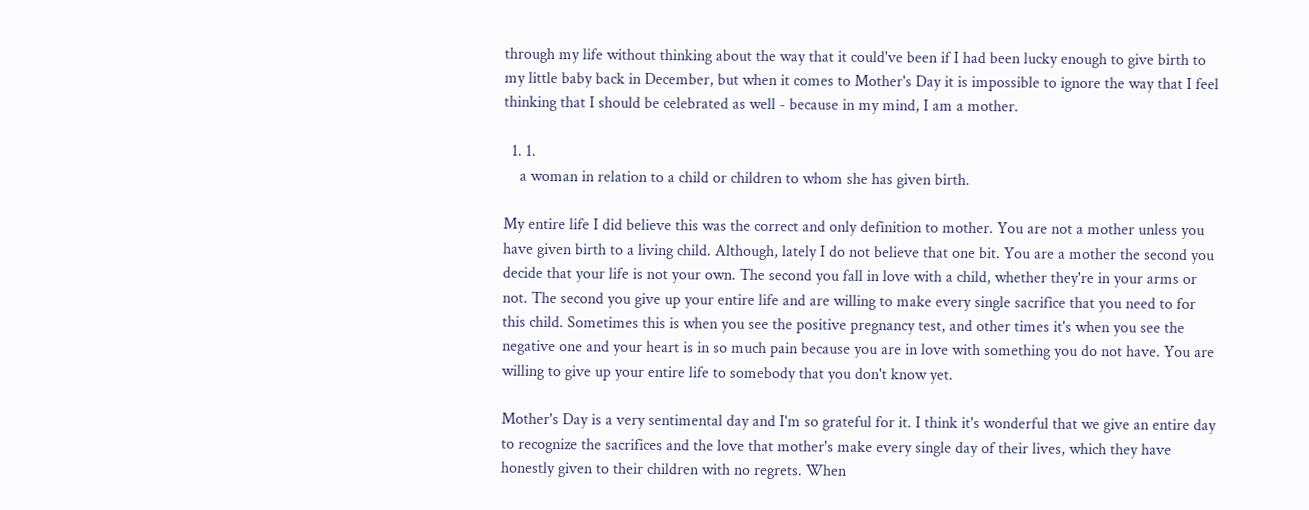through my life without thinking about the way that it could've been if I had been lucky enough to give birth to my little baby back in December, but when it comes to Mother's Day it is impossible to ignore the way that I feel thinking that I should be celebrated as well - because in my mind, I am a mother.

  1. 1.
    a woman in relation to a child or children to whom she has given birth.

My entire life I did believe this was the correct and only definition to mother. You are not a mother unless you have given birth to a living child. Although, lately I do not believe that one bit. You are a mother the second you decide that your life is not your own. The second you fall in love with a child, whether they're in your arms or not. The second you give up your entire life and are willing to make every single sacrifice that you need to for this child. Sometimes this is when you see the positive pregnancy test, and other times it's when you see the negative one and your heart is in so much pain because you are in love with something you do not have. You are willing to give up your entire life to somebody that you don't know yet.

Mother's Day is a very sentimental day and I'm so grateful for it. I think it's wonderful that we give an entire day to recognize the sacrifices and the love that mother's make every single day of their lives, which they have honestly given to their children with no regrets. When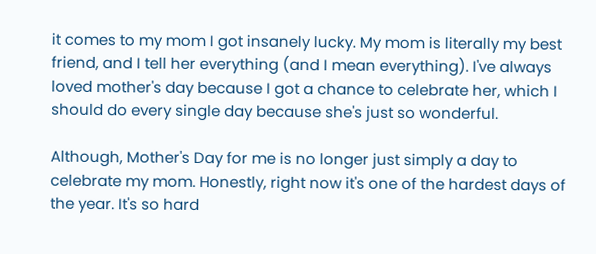it comes to my mom I got insanely lucky. My mom is literally my best friend, and I tell her everything (and I mean everything). I've always loved mother's day because I got a chance to celebrate her, which I should do every single day because she's just so wonderful.

Although, Mother's Day for me is no longer just simply a day to celebrate my mom. Honestly, right now it's one of the hardest days of the year. It's so hard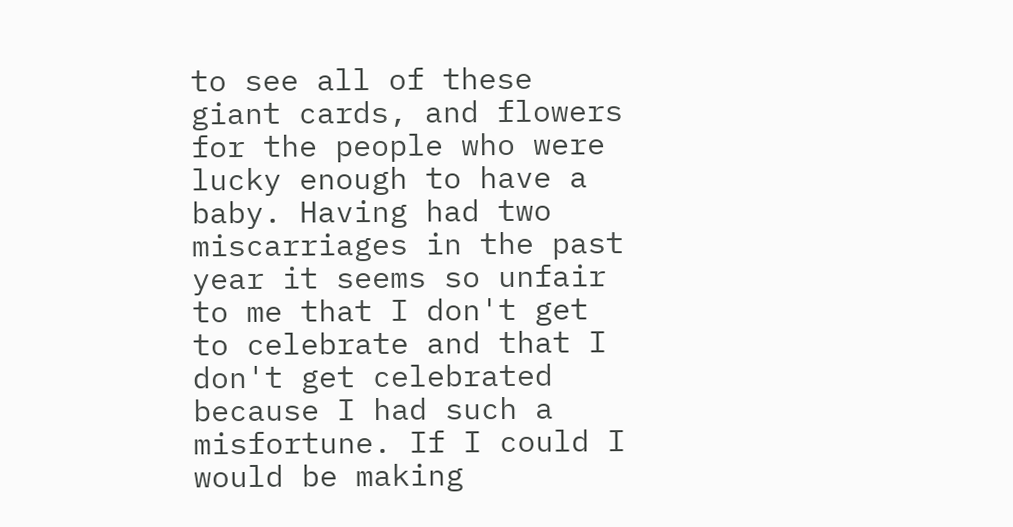to see all of these giant cards, and flowers for the people who were lucky enough to have a baby. Having had two miscarriages in the past year it seems so unfair to me that I don't get to celebrate and that I don't get celebrated because I had such a misfortune. If I could I would be making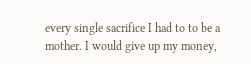every single sacrifice I had to to be a mother. I would give up my money,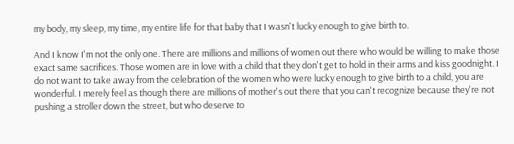my body, my sleep, my time, my entire life for that baby that I wasn't lucky enough to give birth to.

And I know I'm not the only one. There are millions and millions of women out there who would be willing to make those exact same sacrifices. Those women are in love with a child that they don't get to hold in their arms and kiss goodnight. I do not want to take away from the celebration of the women who were lucky enough to give birth to a child, you are wonderful. I merely feel as though there are millions of mother's out there that you can't recognize because they're not pushing a stroller down the street, but who deserve to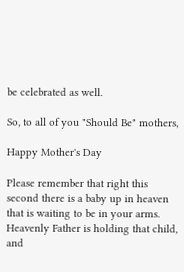be celebrated as well.

So, to all of you "Should Be" mothers,

Happy Mother's Day

Please remember that right this second there is a baby up in heaven that is waiting to be in your arms. Heavenly Father is holding that child, and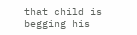that child is begging his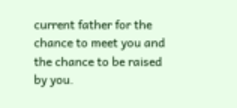current father for the chance to meet you and the chance to be raised by you.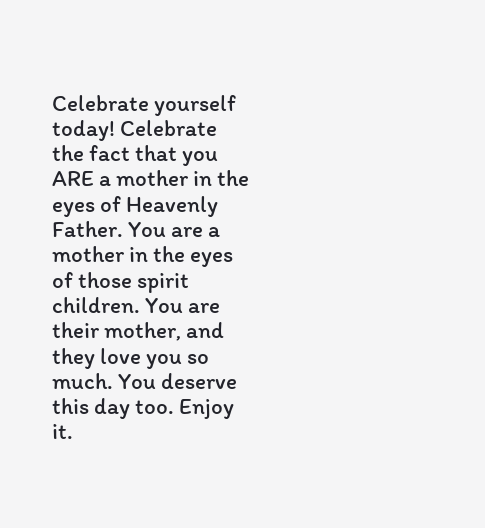Celebrate yourself today! Celebrate the fact that you ARE a mother in the eyes of Heavenly Father. You are a mother in the eyes of those spirit children. You are their mother, and they love you so much. You deserve this day too. Enjoy it.